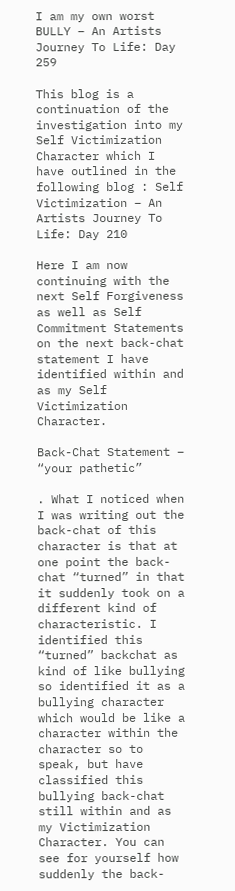I am my own worst BULLY – An Artists Journey To Life: Day 259

This blog is a continuation of the investigation into my Self Victimization Character which I have outlined in the following blog : Self Victimization – An Artists Journey To Life: Day 210

Here I am now continuing with the next Self Forgiveness as well as Self Commitment Statements on the next back-chat statement I have identified within and as my Self Victimization Character.

Back-Chat Statement – “your pathetic”

. What I noticed when I was writing out the back-chat of this character is that at one point the back-chat “turned” in that it suddenly took on a different kind of characteristic. I identified this “turned” backchat as kind of like bullying so identified it as a bullying character which would be like a character within the character so to speak, but have classified this bullying back-chat still within and as my Victimization Character. You can see for yourself how suddenly the back-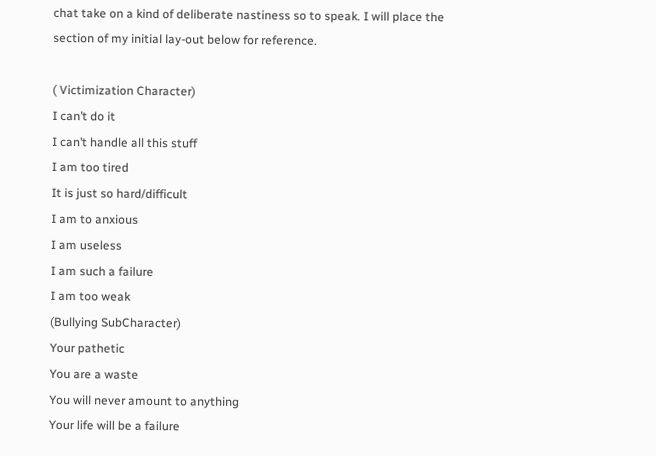chat take on a kind of deliberate nastiness so to speak. I will place the section of my initial lay-out below for reference.

( Victimization Character)
I can’t do it
I can’t handle all this stuff
I am too tired
It is just so hard/difficult
I am to anxious
I am useless
I am such a failure
I am too weak
(Bullying SubCharacter)
Your pathetic
You are a waste
You will never amount to anything
Your life will be a failure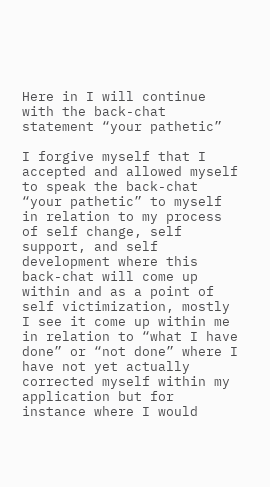Here in I will continue with the back-chat statement “your pathetic”

I forgive myself that I accepted and allowed myself to speak the back-chat “your pathetic” to myself in relation to my process of self change, self support, and self development where this back-chat will come up within and as a point of self victimization, mostly I see it come up within me in relation to “what I have done” or “not done” where I have not yet actually corrected myself within my application but for instance where I would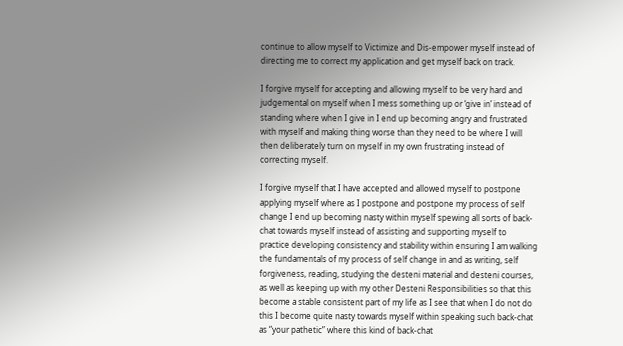continue to allow myself to Victimize and Dis-empower myself instead of directing me to correct my application and get myself back on track.

I forgive myself for accepting and allowing myself to be very hard and judgemental on myself when I mess something up or ‘give in’ instead of standing where when I give in I end up becoming angry and frustrated with myself and making thing worse than they need to be where I will then deliberately turn on myself in my own frustrating instead of correcting myself.

I forgive myself that I have accepted and allowed myself to postpone applying myself where as I postpone and postpone my process of self change I end up becoming nasty within myself spewing all sorts of back-chat towards myself instead of assisting and supporting myself to practice developing consistency and stability within ensuring I am walking the fundamentals of my process of self change in and as writing, self forgiveness, reading, studying the desteni material and desteni courses, as well as keeping up with my other Desteni Responsibilities so that this become a stable consistent part of my life as I see that when I do not do this I become quite nasty towards myself within speaking such back-chat as “your pathetic” where this kind of back-chat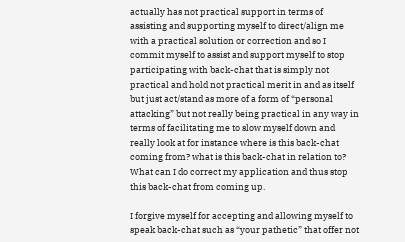actually has not practical support in terms of assisting and supporting myself to direct/align me with a practical solution or correction and so I commit myself to assist and support myself to stop participating with back-chat that is simply not practical and hold not practical merit in and as itself but just act/stand as more of a form of “personal attacking” but not really being practical in any way in terms of facilitating me to slow myself down and really look at for instance where is this back-chat coming from? what is this back-chat in relation to? What can I do correct my application and thus stop this back-chat from coming up.

I forgive myself for accepting and allowing myself to speak back-chat such as “your pathetic” that offer not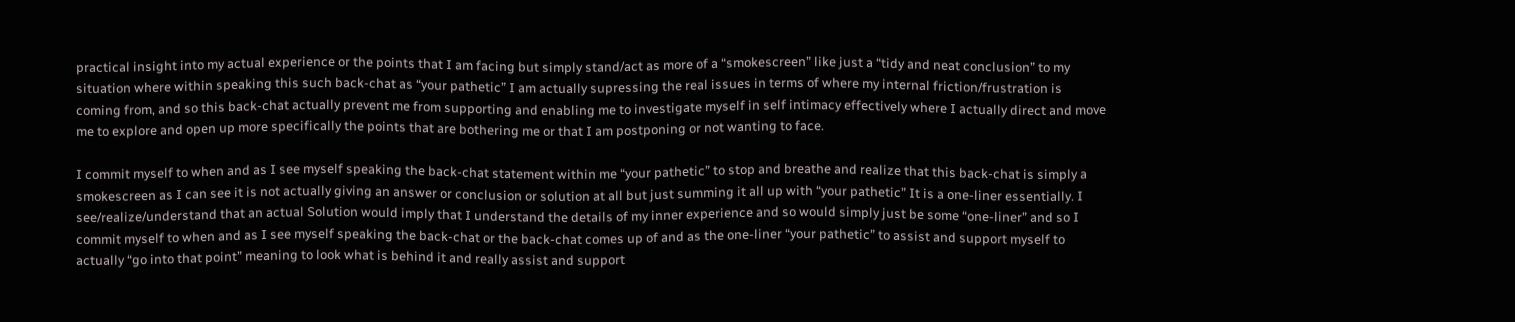practical insight into my actual experience or the points that I am facing but simply stand/act as more of a “smokescreen” like just a “tidy and neat conclusion” to my situation where within speaking this such back-chat as “your pathetic” I am actually supressing the real issues in terms of where my internal friction/frustration is coming from, and so this back-chat actually prevent me from supporting and enabling me to investigate myself in self intimacy effectively where I actually direct and move me to explore and open up more specifically the points that are bothering me or that I am postponing or not wanting to face.

I commit myself to when and as I see myself speaking the back-chat statement within me “your pathetic” to stop and breathe and realize that this back-chat is simply a smokescreen as I can see it is not actually giving an answer or conclusion or solution at all but just summing it all up with “your pathetic” It is a one-liner essentially. I see/realize/understand that an actual Solution would imply that I understand the details of my inner experience and so would simply just be some “one-liner” and so I commit myself to when and as I see myself speaking the back-chat or the back-chat comes up of and as the one-liner “your pathetic” to assist and support myself to actually “go into that point” meaning to look what is behind it and really assist and support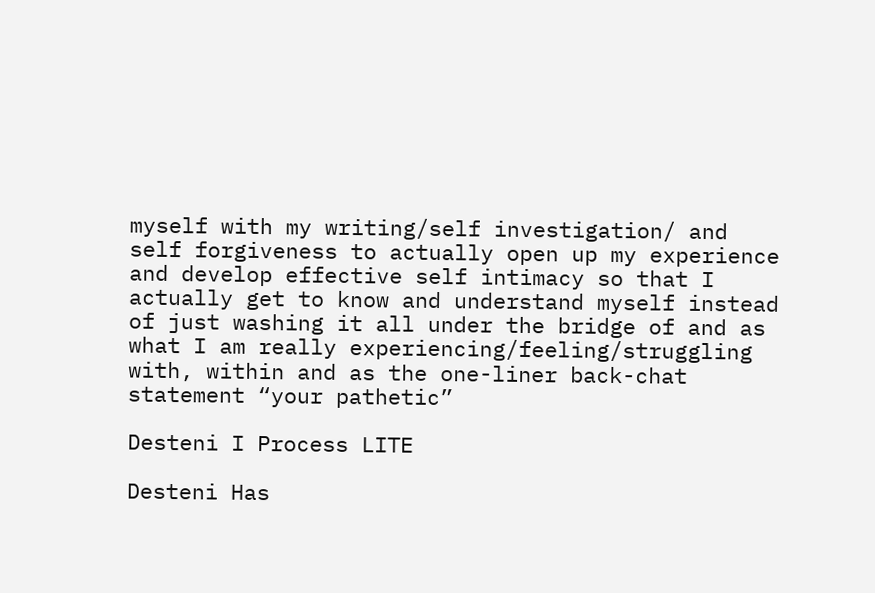myself with my writing/self investigation/ and self forgiveness to actually open up my experience and develop effective self intimacy so that I actually get to know and understand myself instead of just washing it all under the bridge of and as what I am really experiencing/feeling/struggling with, within and as the one-liner back-chat statement “your pathetic”

Desteni I Process LITE

Desteni Has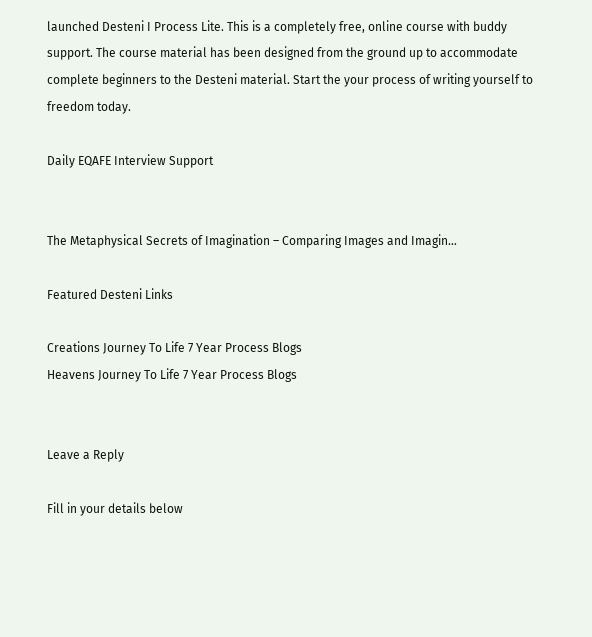launched Desteni I Process Lite. This is a completely free, online course with buddy support. The course material has been designed from the ground up to accommodate complete beginners to the Desteni material. Start the your process of writing yourself to freedom today.

Daily EQAFE Interview Support


The Metaphysical Secrets of Imagination – Comparing Images and Imagin…

Featured Desteni Links

Creations Journey To Life 7 Year Process Blogs
Heavens Journey To Life 7 Year Process Blogs


Leave a Reply

Fill in your details below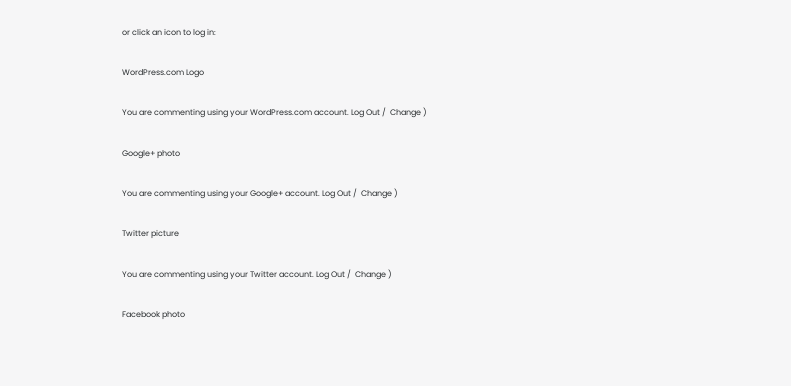or click an icon to log in:

WordPress.com Logo

You are commenting using your WordPress.com account. Log Out /  Change )

Google+ photo

You are commenting using your Google+ account. Log Out /  Change )

Twitter picture

You are commenting using your Twitter account. Log Out /  Change )

Facebook photo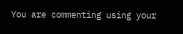You are commenting using your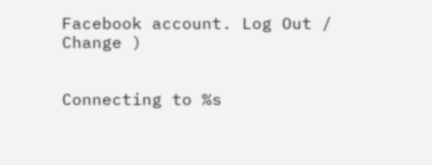Facebook account. Log Out /  Change )


Connecting to %s